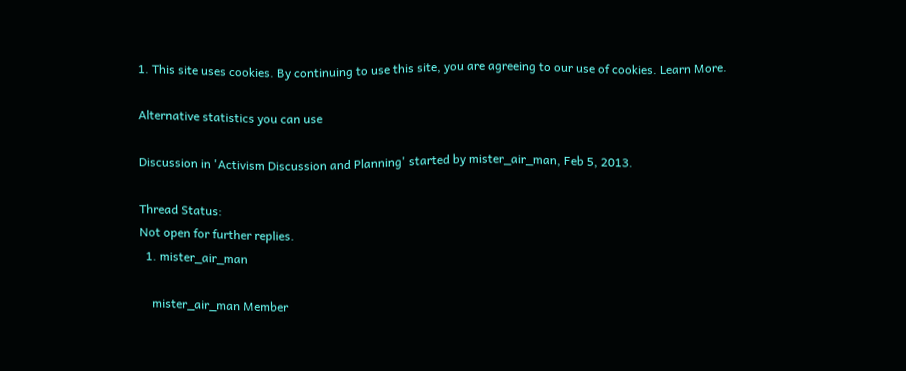1. This site uses cookies. By continuing to use this site, you are agreeing to our use of cookies. Learn More.

Alternative statistics you can use

Discussion in 'Activism Discussion and Planning' started by mister_air_man, Feb 5, 2013.

Thread Status:
Not open for further replies.
  1. mister_air_man

    mister_air_man Member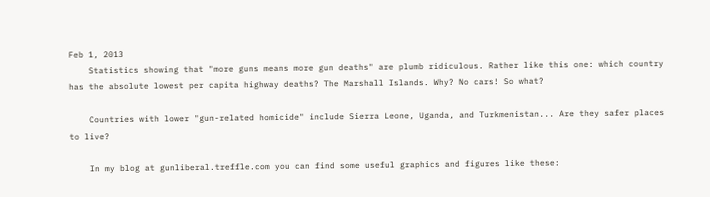Feb 1, 2013
    Statistics showing that "more guns means more gun deaths" are plumb ridiculous. Rather like this one: which country has the absolute lowest per capita highway deaths? The Marshall Islands. Why? No cars! So what?

    Countries with lower "gun-related homicide" include Sierra Leone, Uganda, and Turkmenistan... Are they safer places to live?

    In my blog at gunliberal.treffle.com you can find some useful graphics and figures like these: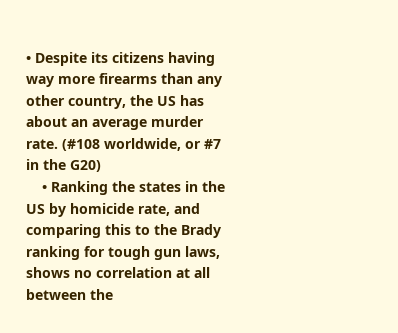• Despite its citizens having way more firearms than any other country, the US has about an average murder rate. (#108 worldwide, or #7 in the G20)
    • Ranking the states in the US by homicide rate, and comparing this to the Brady ranking for tough gun laws, shows no correlation at all between the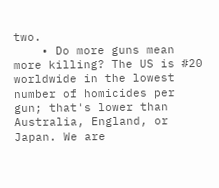two.
    • Do more guns mean more killing? The US is #20 worldwide in the lowest number of homicides per gun; that's lower than Australia, England, or Japan. We are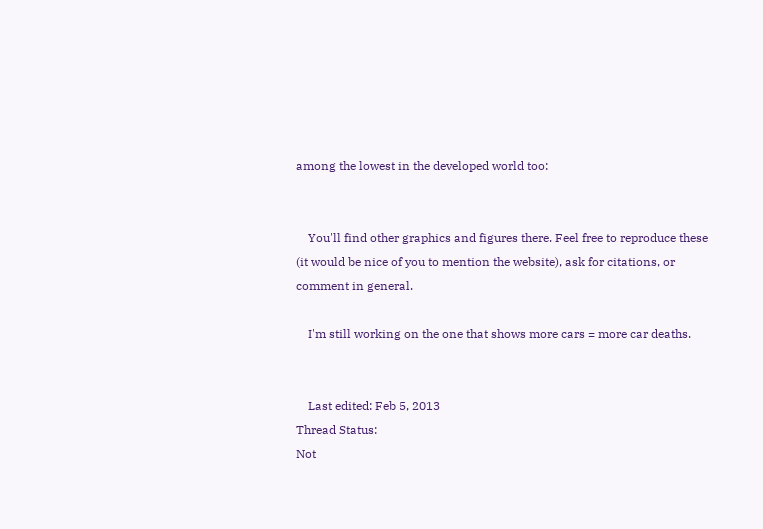among the lowest in the developed world too:


    You'll find other graphics and figures there. Feel free to reproduce these (it would be nice of you to mention the website), ask for citations, or comment in general.

    I'm still working on the one that shows more cars = more car deaths.


    Last edited: Feb 5, 2013
Thread Status:
Not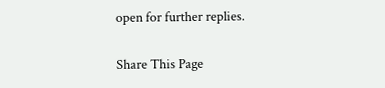open for further replies.

Share This Page